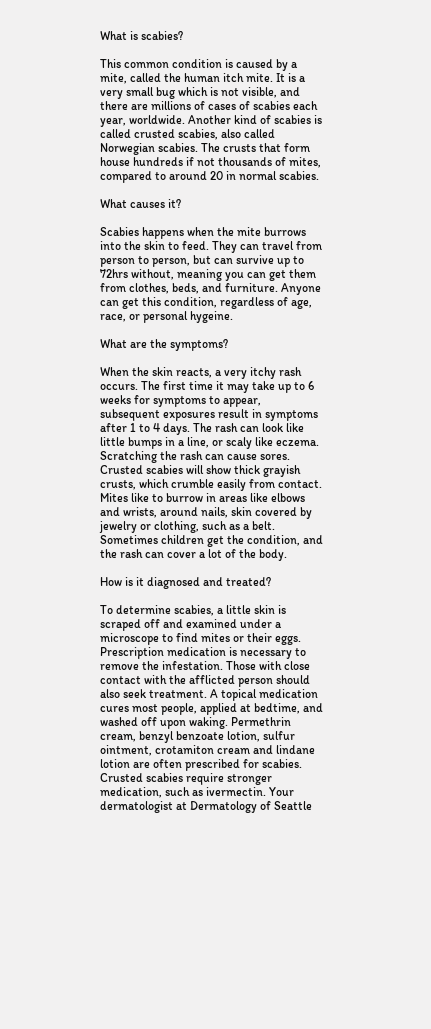What is scabies?

This common condition is caused by a mite, called the human itch mite. It is a very small bug which is not visible, and there are millions of cases of scabies each year, worldwide. Another kind of scabies is called crusted scabies, also called Norwegian scabies. The crusts that form house hundreds if not thousands of mites, compared to around 20 in normal scabies.

What causes it?

Scabies happens when the mite burrows into the skin to feed. They can travel from person to person, but can survive up to 72hrs without, meaning you can get them from clothes, beds, and furniture. Anyone can get this condition, regardless of age, race, or personal hygeine.

What are the symptoms?

When the skin reacts, a very itchy rash occurs. The first time it may take up to 6 weeks for symptoms to appear, subsequent exposures result in symptoms after 1 to 4 days. The rash can look like little bumps in a line, or scaly like eczema. Scratching the rash can cause sores. Crusted scabies will show thick grayish crusts, which crumble easily from contact. Mites like to burrow in areas like elbows and wrists, around nails, skin covered by jewelry or clothing, such as a belt. Sometimes children get the condition, and the rash can cover a lot of the body.

How is it diagnosed and treated?

To determine scabies, a little skin is scraped off and examined under a microscope to find mites or their eggs. Prescription medication is necessary to remove the infestation. Those with close contact with the afflicted person should also seek treatment. A topical medication cures most people, applied at bedtime, and washed off upon waking. Permethrin cream, benzyl benzoate lotion, sulfur ointment, crotamiton cream and lindane lotion are often prescribed for scabies. Crusted scabies require stronger medication, such as ivermectin. Your dermatologist at Dermatology of Seattle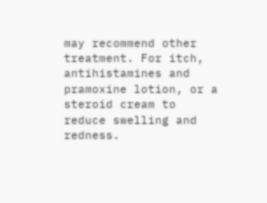may recommend other treatment. For itch, antihistamines and pramoxine lotion, or a steroid cream to reduce swelling and redness.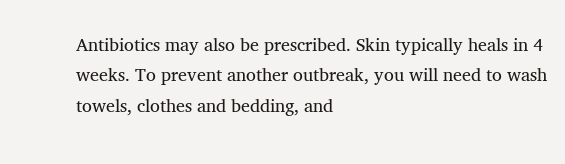Antibiotics may also be prescribed. Skin typically heals in 4 weeks. To prevent another outbreak, you will need to wash towels, clothes and bedding, and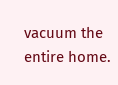vacuum the entire home.